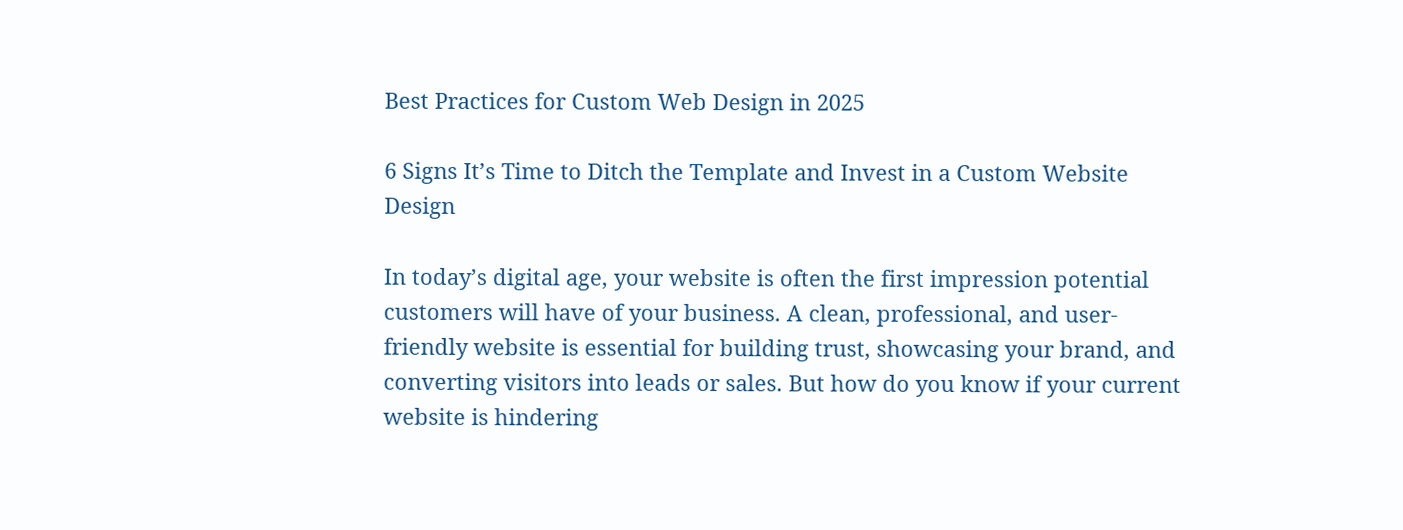Best Practices for Custom Web Design in 2025

6 Signs It’s Time to Ditch the Template and Invest in a Custom Website Design

In today’s digital age, your website is often the first impression potential customers will have of your business. A clean, professional, and user-friendly website is essential for building trust, showcasing your brand, and converting visitors into leads or sales. But how do you know if your current website is hindering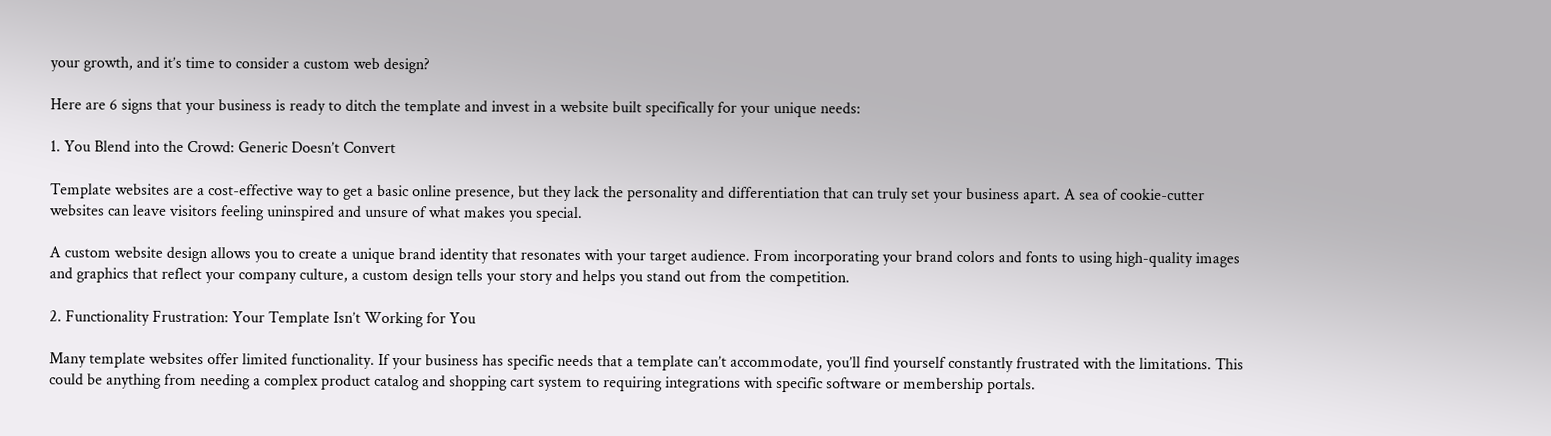your growth, and it’s time to consider a custom web design?

Here are 6 signs that your business is ready to ditch the template and invest in a website built specifically for your unique needs:

1. You Blend into the Crowd: Generic Doesn’t Convert

Template websites are a cost-effective way to get a basic online presence, but they lack the personality and differentiation that can truly set your business apart. A sea of cookie-cutter websites can leave visitors feeling uninspired and unsure of what makes you special.

A custom website design allows you to create a unique brand identity that resonates with your target audience. From incorporating your brand colors and fonts to using high-quality images and graphics that reflect your company culture, a custom design tells your story and helps you stand out from the competition.

2. Functionality Frustration: Your Template Isn’t Working for You

Many template websites offer limited functionality. If your business has specific needs that a template can’t accommodate, you’ll find yourself constantly frustrated with the limitations. This could be anything from needing a complex product catalog and shopping cart system to requiring integrations with specific software or membership portals.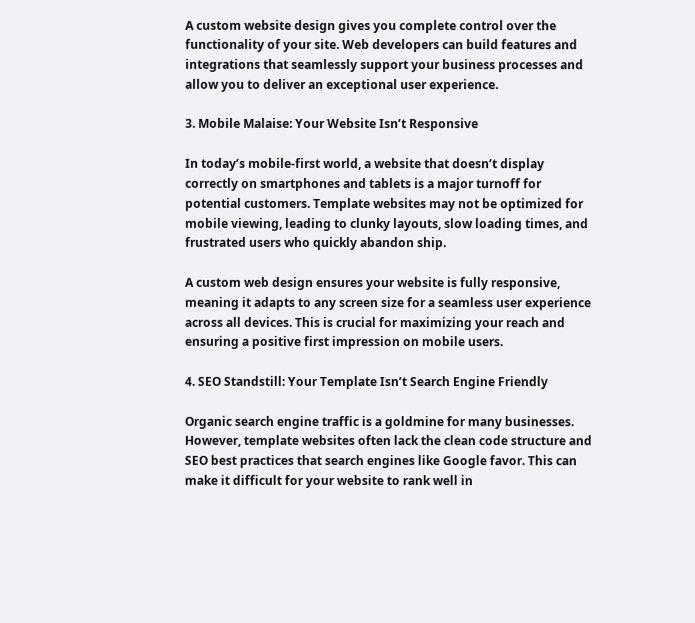A custom website design gives you complete control over the functionality of your site. Web developers can build features and integrations that seamlessly support your business processes and allow you to deliver an exceptional user experience.

3. Mobile Malaise: Your Website Isn’t Responsive

In today’s mobile-first world, a website that doesn’t display correctly on smartphones and tablets is a major turnoff for potential customers. Template websites may not be optimized for mobile viewing, leading to clunky layouts, slow loading times, and frustrated users who quickly abandon ship.

A custom web design ensures your website is fully responsive, meaning it adapts to any screen size for a seamless user experience across all devices. This is crucial for maximizing your reach and ensuring a positive first impression on mobile users.

4. SEO Standstill: Your Template Isn’t Search Engine Friendly

Organic search engine traffic is a goldmine for many businesses. However, template websites often lack the clean code structure and SEO best practices that search engines like Google favor. This can make it difficult for your website to rank well in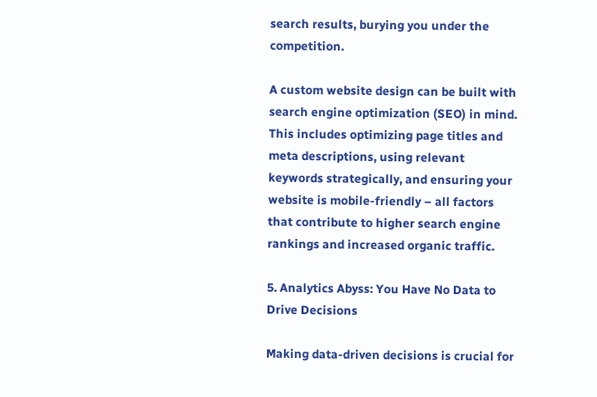search results, burying you under the competition.

A custom website design can be built with search engine optimization (SEO) in mind. This includes optimizing page titles and meta descriptions, using relevant keywords strategically, and ensuring your website is mobile-friendly – all factors that contribute to higher search engine rankings and increased organic traffic.

5. Analytics Abyss: You Have No Data to Drive Decisions

Making data-driven decisions is crucial for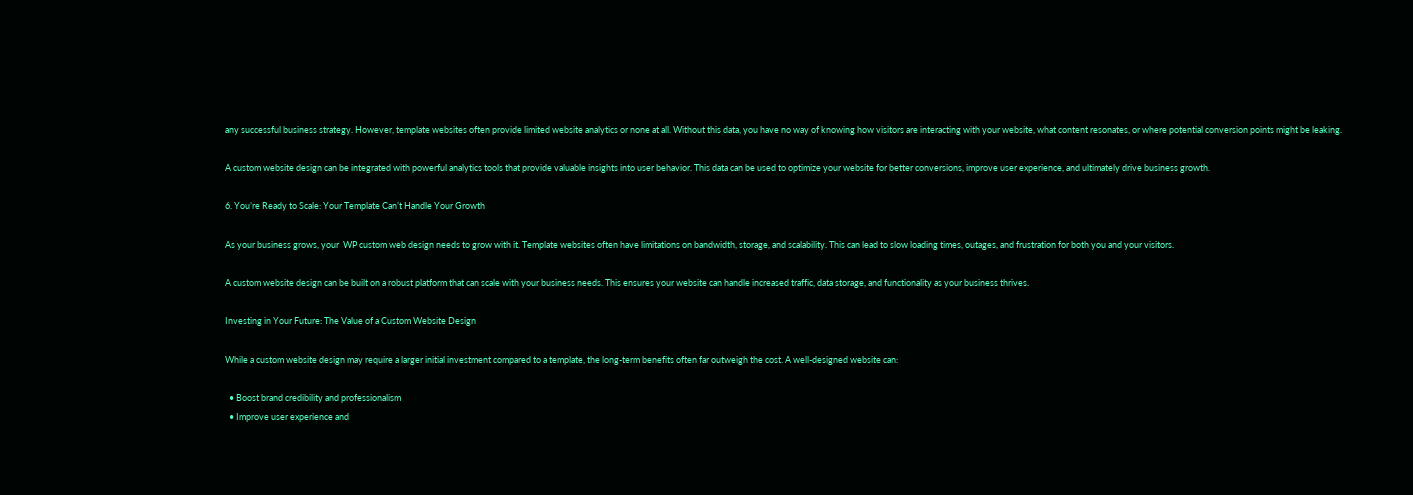any successful business strategy. However, template websites often provide limited website analytics or none at all. Without this data, you have no way of knowing how visitors are interacting with your website, what content resonates, or where potential conversion points might be leaking.

A custom website design can be integrated with powerful analytics tools that provide valuable insights into user behavior. This data can be used to optimize your website for better conversions, improve user experience, and ultimately drive business growth.

6. You’re Ready to Scale: Your Template Can’t Handle Your Growth

As your business grows, your  WP custom web design needs to grow with it. Template websites often have limitations on bandwidth, storage, and scalability. This can lead to slow loading times, outages, and frustration for both you and your visitors.

A custom website design can be built on a robust platform that can scale with your business needs. This ensures your website can handle increased traffic, data storage, and functionality as your business thrives.

Investing in Your Future: The Value of a Custom Website Design

While a custom website design may require a larger initial investment compared to a template, the long-term benefits often far outweigh the cost. A well-designed website can:

  • Boost brand credibility and professionalism
  • Improve user experience and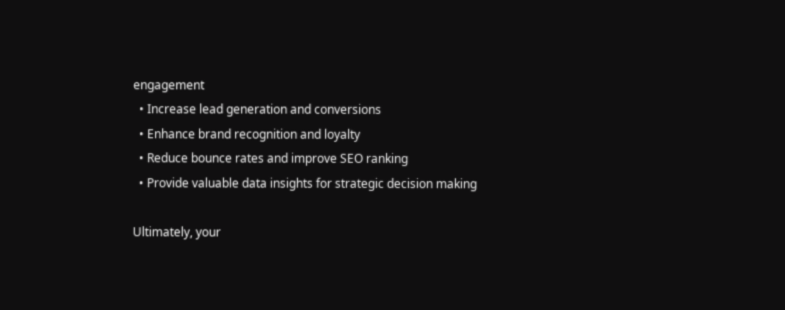engagement
  • Increase lead generation and conversions
  • Enhance brand recognition and loyalty
  • Reduce bounce rates and improve SEO ranking
  • Provide valuable data insights for strategic decision making

Ultimately, your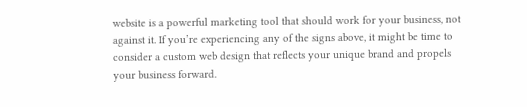website is a powerful marketing tool that should work for your business, not against it. If you’re experiencing any of the signs above, it might be time to consider a custom web design that reflects your unique brand and propels your business forward.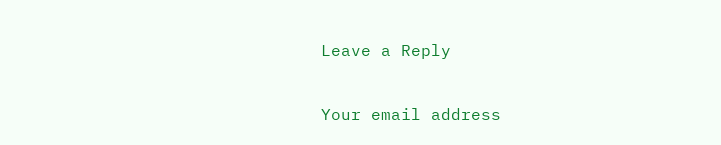Leave a Reply

Your email address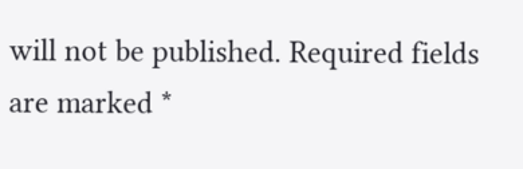will not be published. Required fields are marked *